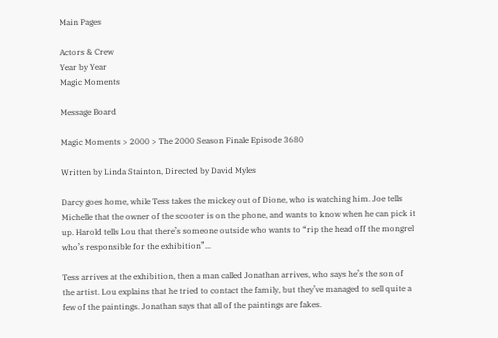Main Pages

Actors & Crew
Year by Year
Magic Moments

Message Board

Magic Moments > 2000 > The 2000 Season Finale Episode 3680

Written by Linda Stainton, Directed by David Myles

Darcy goes home, while Tess takes the mickey out of Dione, who is watching him. Joe tells Michelle that the owner of the scooter is on the phone, and wants to know when he can pick it up. Harold tells Lou that there’s someone outside who wants to “rip the head off the mongrel who’s responsible for the exhibition”...

Tess arrives at the exhibition, then a man called Jonathan arrives, who says he’s the son of the artist. Lou explains that he tried to contact the family, but they’ve managed to sell quite a few of the paintings. Jonathan says that all of the paintings are fakes.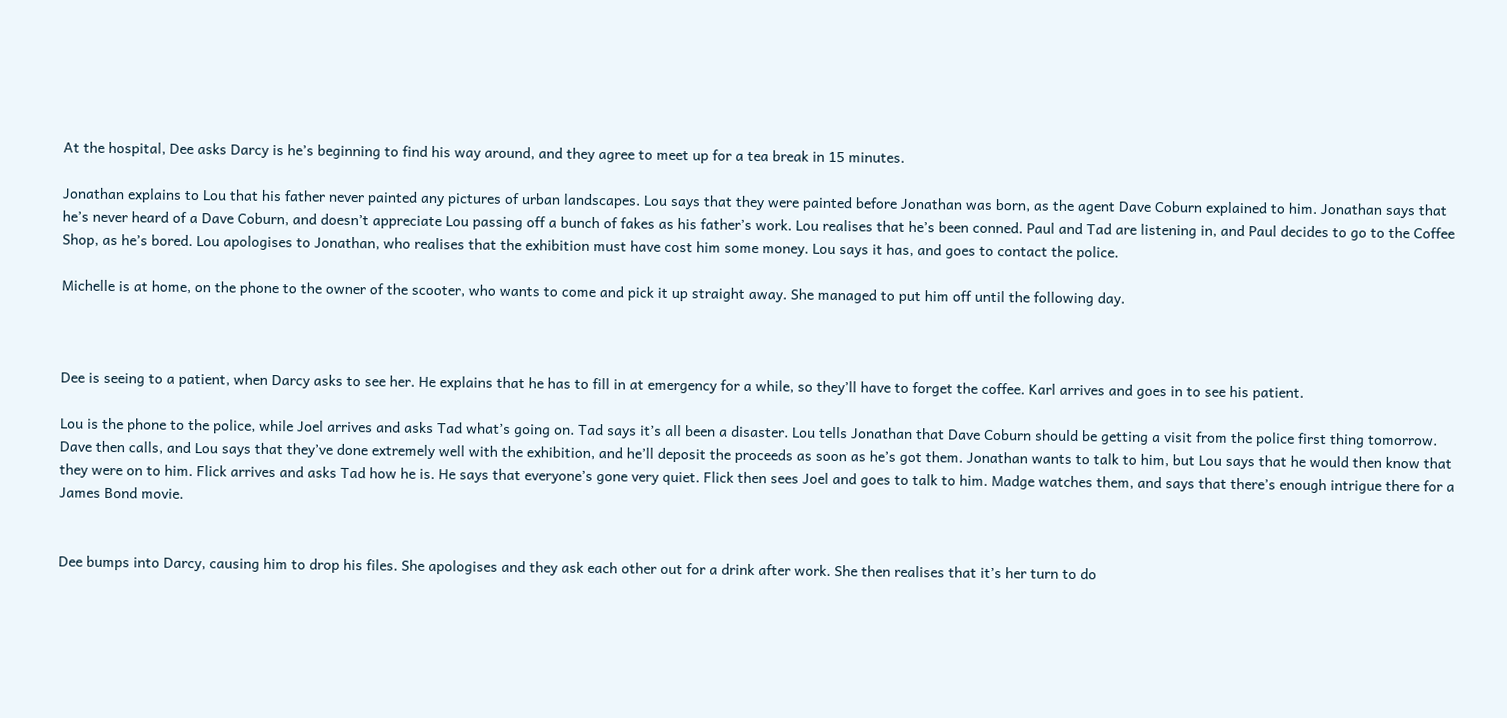At the hospital, Dee asks Darcy is he’s beginning to find his way around, and they agree to meet up for a tea break in 15 minutes.

Jonathan explains to Lou that his father never painted any pictures of urban landscapes. Lou says that they were painted before Jonathan was born, as the agent Dave Coburn explained to him. Jonathan says that he’s never heard of a Dave Coburn, and doesn’t appreciate Lou passing off a bunch of fakes as his father’s work. Lou realises that he’s been conned. Paul and Tad are listening in, and Paul decides to go to the Coffee Shop, as he’s bored. Lou apologises to Jonathan, who realises that the exhibition must have cost him some money. Lou says it has, and goes to contact the police.

Michelle is at home, on the phone to the owner of the scooter, who wants to come and pick it up straight away. She managed to put him off until the following day.



Dee is seeing to a patient, when Darcy asks to see her. He explains that he has to fill in at emergency for a while, so they’ll have to forget the coffee. Karl arrives and goes in to see his patient.

Lou is the phone to the police, while Joel arrives and asks Tad what’s going on. Tad says it’s all been a disaster. Lou tells Jonathan that Dave Coburn should be getting a visit from the police first thing tomorrow. Dave then calls, and Lou says that they’ve done extremely well with the exhibition, and he’ll deposit the proceeds as soon as he’s got them. Jonathan wants to talk to him, but Lou says that he would then know that they were on to him. Flick arrives and asks Tad how he is. He says that everyone’s gone very quiet. Flick then sees Joel and goes to talk to him. Madge watches them, and says that there’s enough intrigue there for a James Bond movie.


Dee bumps into Darcy, causing him to drop his files. She apologises and they ask each other out for a drink after work. She then realises that it’s her turn to do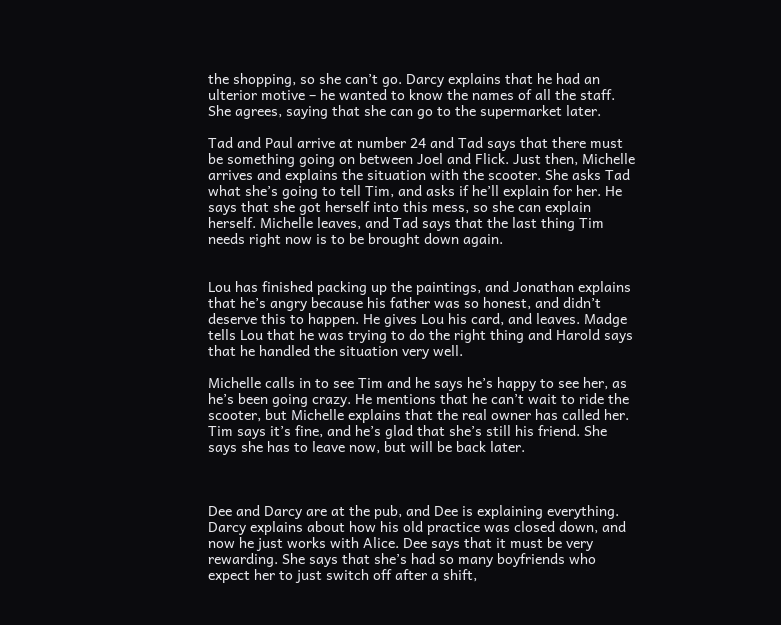the shopping, so she can’t go. Darcy explains that he had an ulterior motive – he wanted to know the names of all the staff. She agrees, saying that she can go to the supermarket later.

Tad and Paul arrive at number 24 and Tad says that there must be something going on between Joel and Flick. Just then, Michelle arrives and explains the situation with the scooter. She asks Tad what she’s going to tell Tim, and asks if he’ll explain for her. He says that she got herself into this mess, so she can explain herself. Michelle leaves, and Tad says that the last thing Tim needs right now is to be brought down again.


Lou has finished packing up the paintings, and Jonathan explains that he’s angry because his father was so honest, and didn’t deserve this to happen. He gives Lou his card, and leaves. Madge tells Lou that he was trying to do the right thing and Harold says that he handled the situation very well.

Michelle calls in to see Tim and he says he’s happy to see her, as he’s been going crazy. He mentions that he can’t wait to ride the scooter, but Michelle explains that the real owner has called her. Tim says it’s fine, and he’s glad that she’s still his friend. She says she has to leave now, but will be back later.



Dee and Darcy are at the pub, and Dee is explaining everything. Darcy explains about how his old practice was closed down, and now he just works with Alice. Dee says that it must be very rewarding. She says that she’s had so many boyfriends who expect her to just switch off after a shift,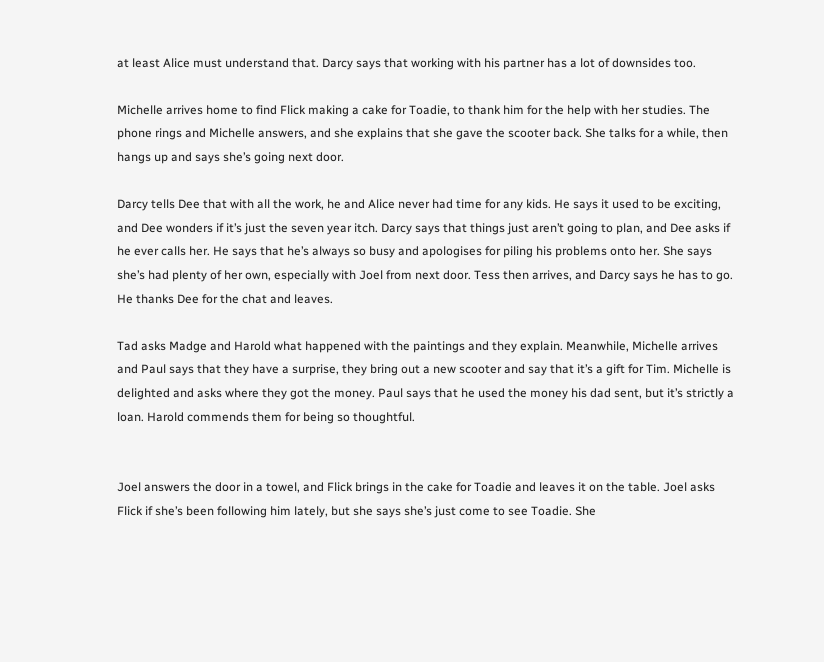at least Alice must understand that. Darcy says that working with his partner has a lot of downsides too.

Michelle arrives home to find Flick making a cake for Toadie, to thank him for the help with her studies. The phone rings and Michelle answers, and she explains that she gave the scooter back. She talks for a while, then hangs up and says she’s going next door.

Darcy tells Dee that with all the work, he and Alice never had time for any kids. He says it used to be exciting, and Dee wonders if it’s just the seven year itch. Darcy says that things just aren’t going to plan, and Dee asks if he ever calls her. He says that he’s always so busy and apologises for piling his problems onto her. She says she’s had plenty of her own, especially with Joel from next door. Tess then arrives, and Darcy says he has to go. He thanks Dee for the chat and leaves.

Tad asks Madge and Harold what happened with the paintings and they explain. Meanwhile, Michelle arrives and Paul says that they have a surprise, they bring out a new scooter and say that it’s a gift for Tim. Michelle is delighted and asks where they got the money. Paul says that he used the money his dad sent, but it’s strictly a loan. Harold commends them for being so thoughtful.


Joel answers the door in a towel, and Flick brings in the cake for Toadie and leaves it on the table. Joel asks Flick if she’s been following him lately, but she says she’s just come to see Toadie. She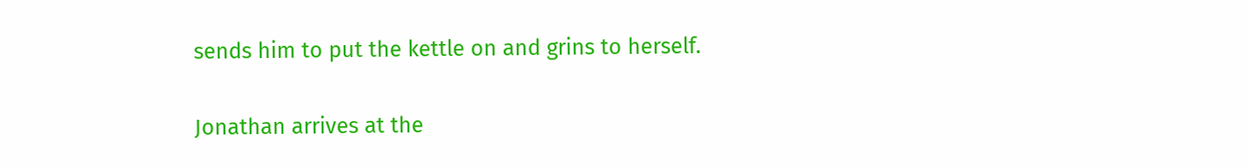sends him to put the kettle on and grins to herself.

Jonathan arrives at the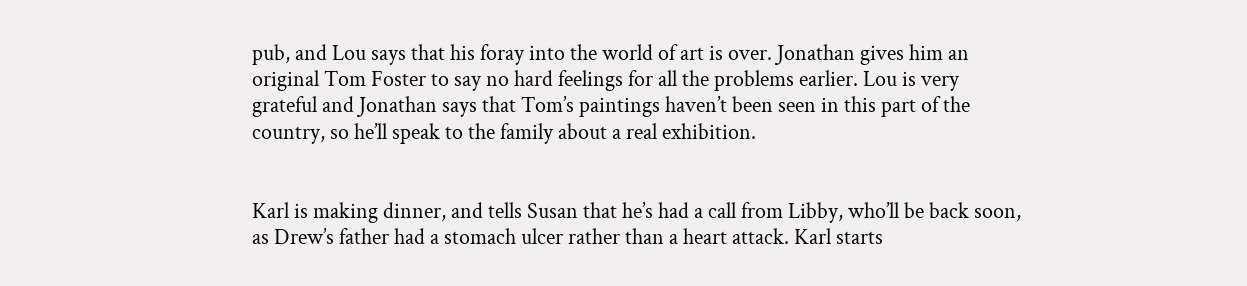pub, and Lou says that his foray into the world of art is over. Jonathan gives him an original Tom Foster to say no hard feelings for all the problems earlier. Lou is very grateful and Jonathan says that Tom’s paintings haven’t been seen in this part of the country, so he’ll speak to the family about a real exhibition.


Karl is making dinner, and tells Susan that he’s had a call from Libby, who’ll be back soon, as Drew’s father had a stomach ulcer rather than a heart attack. Karl starts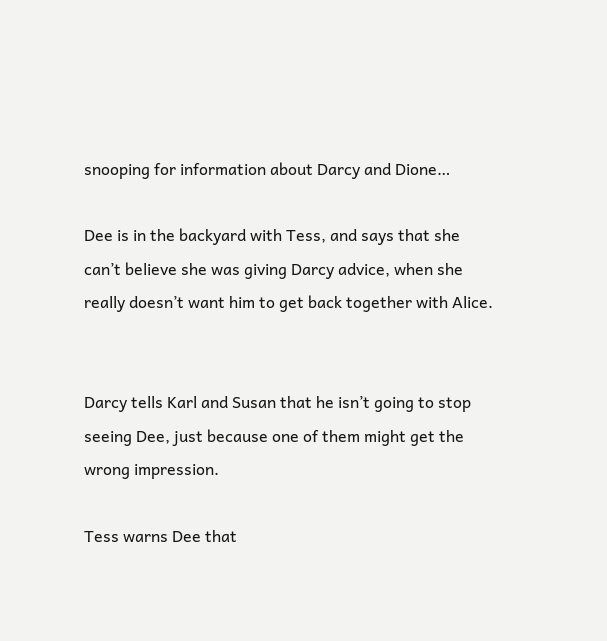snooping for information about Darcy and Dione…

Dee is in the backyard with Tess, and says that she can’t believe she was giving Darcy advice, when she really doesn’t want him to get back together with Alice.


Darcy tells Karl and Susan that he isn’t going to stop seeing Dee, just because one of them might get the wrong impression.

Tess warns Dee that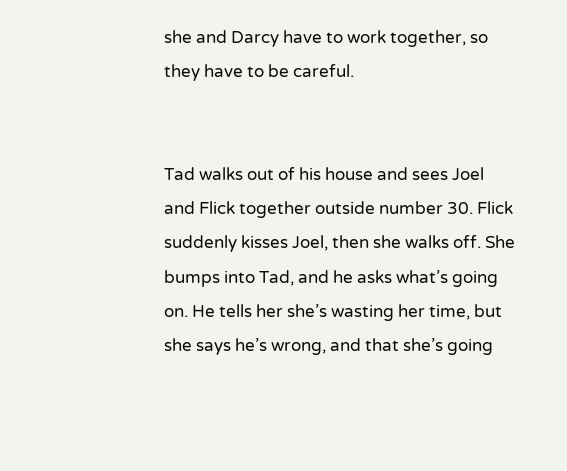she and Darcy have to work together, so they have to be careful.


Tad walks out of his house and sees Joel and Flick together outside number 30. Flick suddenly kisses Joel, then she walks off. She bumps into Tad, and he asks what’s going on. He tells her she’s wasting her time, but she says he’s wrong, and that she’s going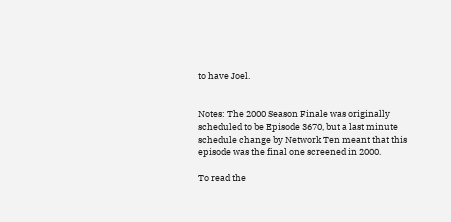to have Joel.


Notes: The 2000 Season Finale was originally scheduled to be Episode 3670, but a last minute schedule change by Network Ten meant that this episode was the final one screened in 2000.

To read the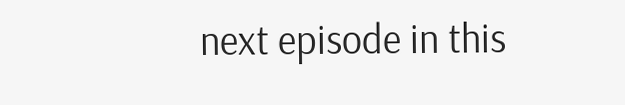next episode in this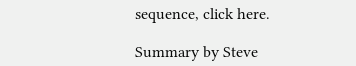sequence, click here.

Summary by Steve